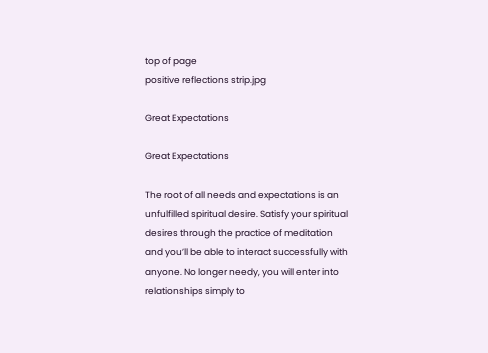top of page
positive reflections strip.jpg

Great Expectations

Great Expectations

The root of all needs and expectations is an unfulfilled spiritual desire. Satisfy your spiritual desires through the practice of meditation and you’ll be able to interact successfully with anyone. No longer needy, you will enter into relationships simply to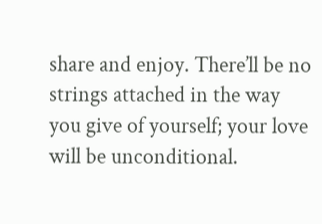share and enjoy. There’ll be no strings attached in the way you give of yourself; your love will be unconditional.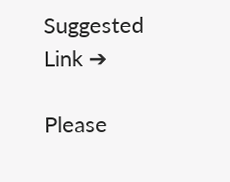Suggested Link ➔

Please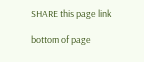SHARE this page link

bottom of page